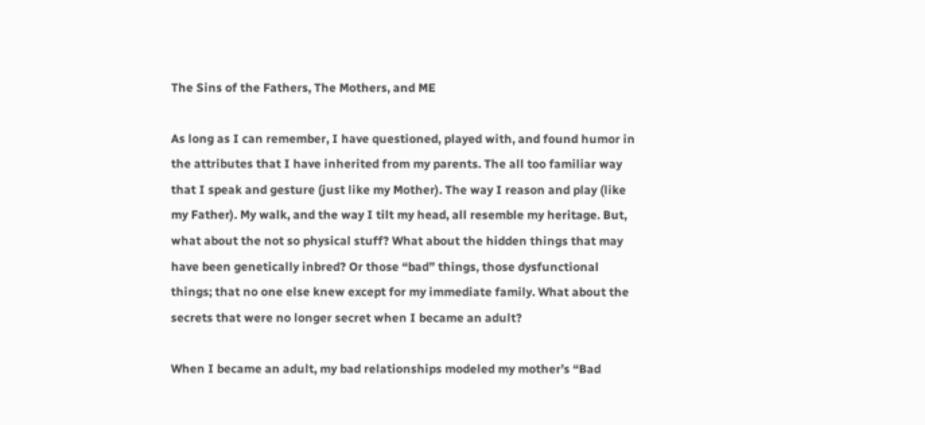The Sins of the Fathers, The Mothers, and ME

As long as I can remember, I have questioned, played with, and found humor in the attributes that I have inherited from my parents. The all too familiar way that I speak and gesture (just like my Mother). The way I reason and play (like my Father). My walk, and the way I tilt my head, all resemble my heritage. But, what about the not so physical stuff? What about the hidden things that may have been genetically inbred? Or those “bad” things, those dysfunctional things; that no one else knew except for my immediate family. What about the secrets that were no longer secret when I became an adult?

When I became an adult, my bad relationships modeled my mother’s “Bad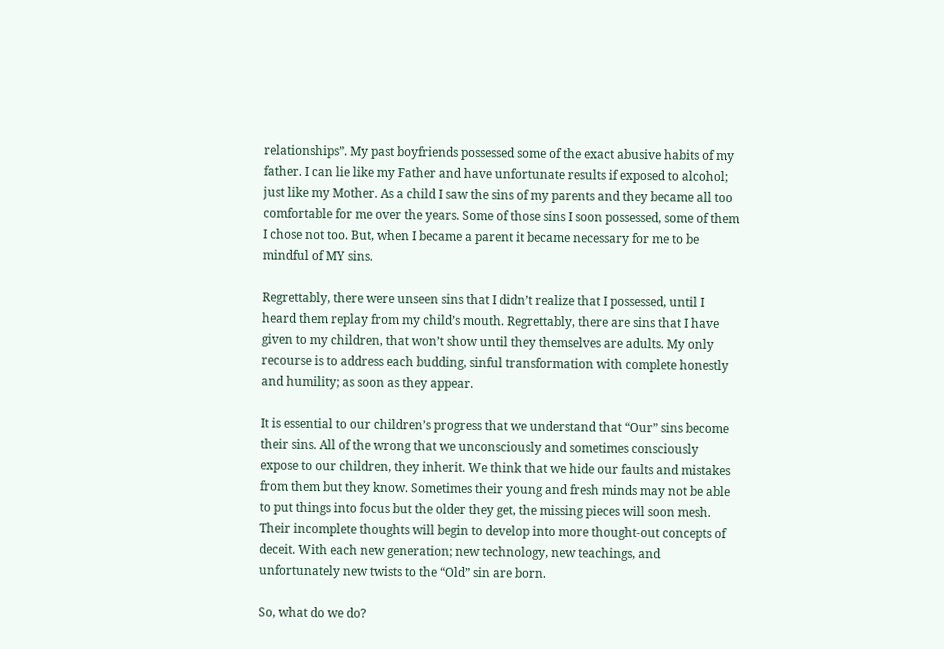relationships”. My past boyfriends possessed some of the exact abusive habits of my father. I can lie like my Father and have unfortunate results if exposed to alcohol; just like my Mother. As a child I saw the sins of my parents and they became all too comfortable for me over the years. Some of those sins I soon possessed, some of them I chose not too. But, when I became a parent it became necessary for me to be mindful of MY sins.

Regrettably, there were unseen sins that I didn’t realize that I possessed, until I heard them replay from my child’s mouth. Regrettably, there are sins that I have given to my children, that won’t show until they themselves are adults. My only recourse is to address each budding, sinful transformation with complete honestly and humility; as soon as they appear.

It is essential to our children’s progress that we understand that “Our” sins become their sins. All of the wrong that we unconsciously and sometimes consciously expose to our children, they inherit. We think that we hide our faults and mistakes from them but they know. Sometimes their young and fresh minds may not be able to put things into focus but the older they get, the missing pieces will soon mesh. Their incomplete thoughts will begin to develop into more thought-out concepts of deceit. With each new generation; new technology, new teachings, and unfortunately new twists to the “Old” sin are born.

So, what do we do?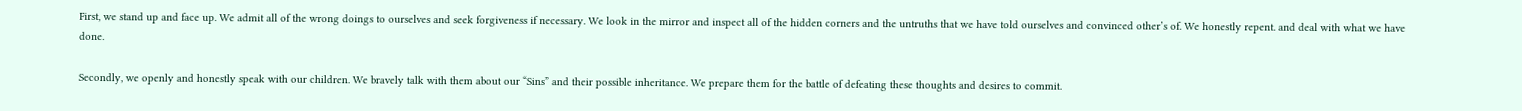First, we stand up and face up. We admit all of the wrong doings to ourselves and seek forgiveness if necessary. We look in the mirror and inspect all of the hidden corners and the untruths that we have told ourselves and convinced other’s of. We honestly repent. and deal with what we have done.

Secondly, we openly and honestly speak with our children. We bravely talk with them about our “Sins” and their possible inheritance. We prepare them for the battle of defeating these thoughts and desires to commit.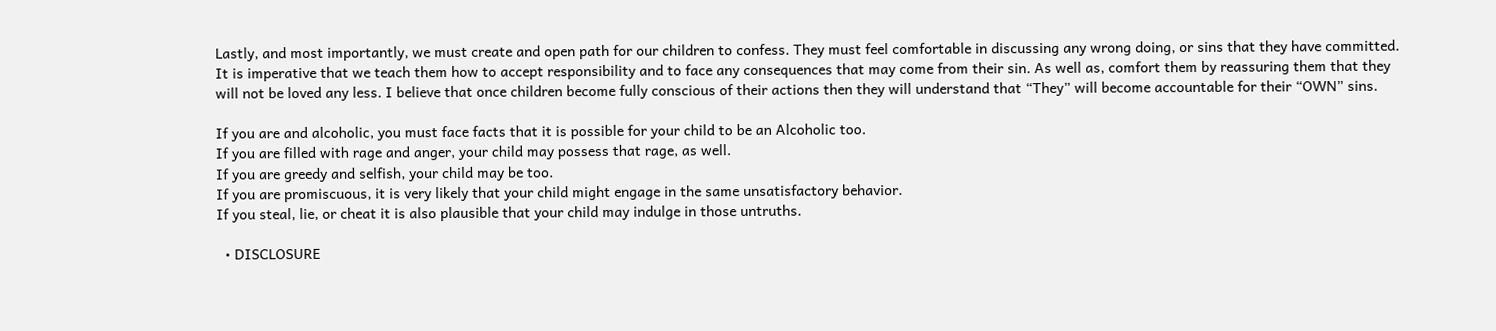Lastly, and most importantly, we must create and open path for our children to confess. They must feel comfortable in discussing any wrong doing, or sins that they have committed. It is imperative that we teach them how to accept responsibility and to face any consequences that may come from their sin. As well as, comfort them by reassuring them that they will not be loved any less. I believe that once children become fully conscious of their actions then they will understand that “They” will become accountable for their “OWN” sins.

If you are and alcoholic, you must face facts that it is possible for your child to be an Alcoholic too.
If you are filled with rage and anger, your child may possess that rage, as well.
If you are greedy and selfish, your child may be too.
If you are promiscuous, it is very likely that your child might engage in the same unsatisfactory behavior.
If you steal, lie, or cheat it is also plausible that your child may indulge in those untruths.

  • DISCLOSURE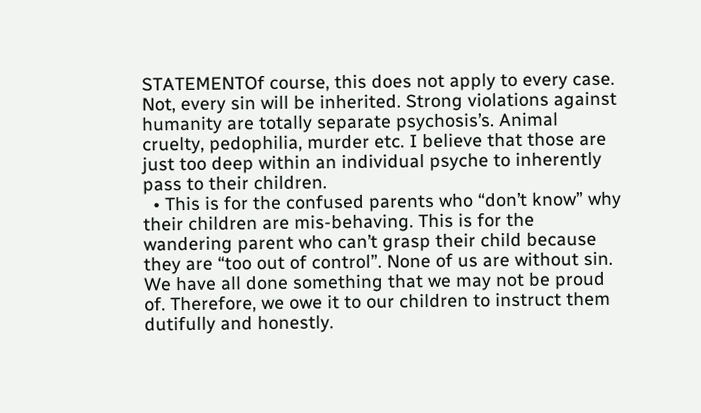STATEMENTOf course, this does not apply to every case. Not, every sin will be inherited. Strong violations against humanity are totally separate psychosis’s. Animal cruelty, pedophilia, murder etc. I believe that those are just too deep within an individual psyche to inherently pass to their children.
  • This is for the confused parents who “don’t know” why their children are mis-behaving. This is for the wandering parent who can’t grasp their child because they are “too out of control”. None of us are without sin. We have all done something that we may not be proud of. Therefore, we owe it to our children to instruct them dutifully and honestly.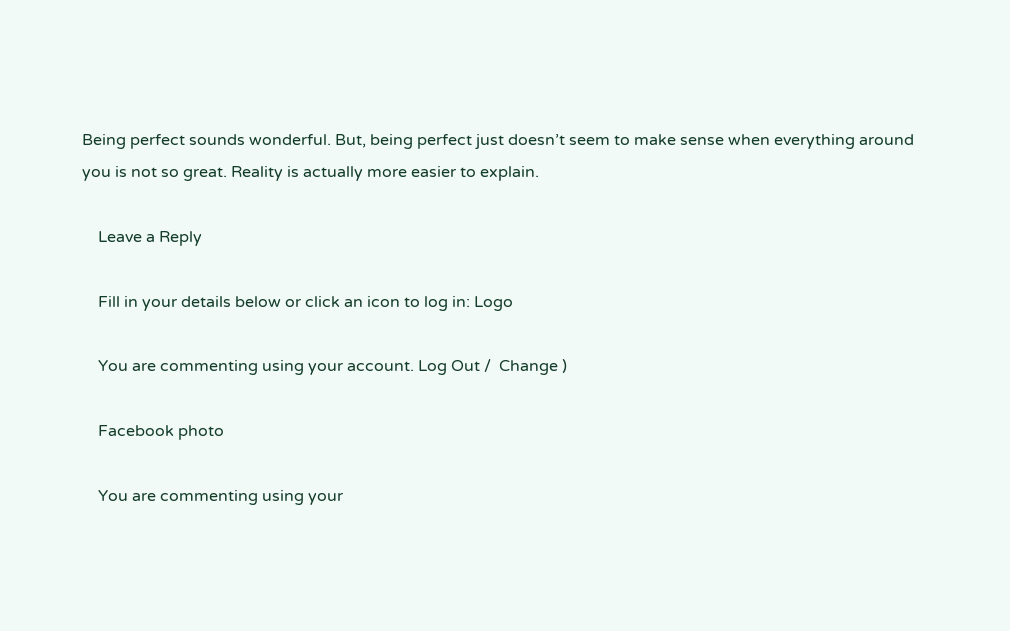Being perfect sounds wonderful. But, being perfect just doesn’t seem to make sense when everything around you is not so great. Reality is actually more easier to explain.

    Leave a Reply

    Fill in your details below or click an icon to log in: Logo

    You are commenting using your account. Log Out /  Change )

    Facebook photo

    You are commenting using your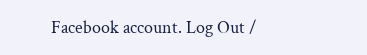Facebook account. Log Out /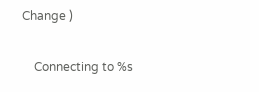Change )

    Connecting to %s